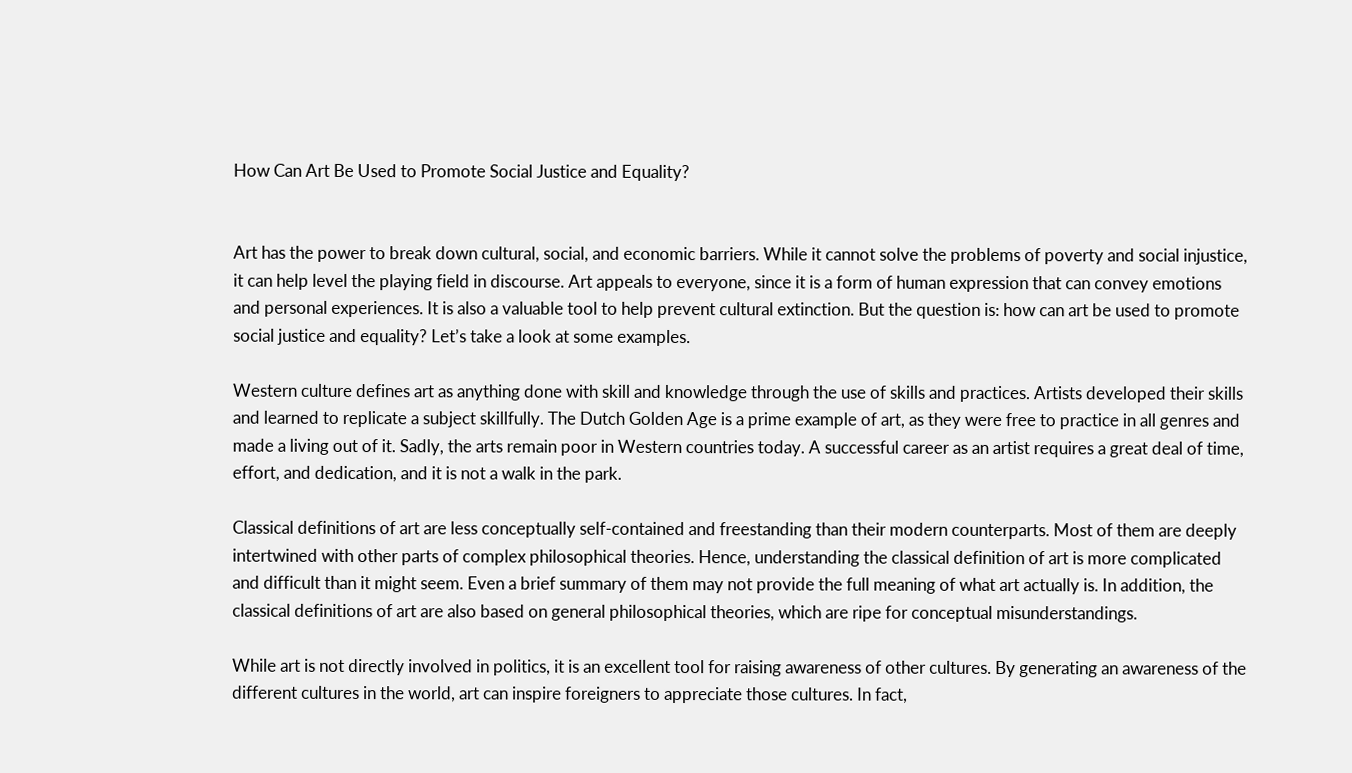How Can Art Be Used to Promote Social Justice and Equality?


Art has the power to break down cultural, social, and economic barriers. While it cannot solve the problems of poverty and social injustice, it can help level the playing field in discourse. Art appeals to everyone, since it is a form of human expression that can convey emotions and personal experiences. It is also a valuable tool to help prevent cultural extinction. But the question is: how can art be used to promote social justice and equality? Let’s take a look at some examples.

Western culture defines art as anything done with skill and knowledge through the use of skills and practices. Artists developed their skills and learned to replicate a subject skillfully. The Dutch Golden Age is a prime example of art, as they were free to practice in all genres and made a living out of it. Sadly, the arts remain poor in Western countries today. A successful career as an artist requires a great deal of time, effort, and dedication, and it is not a walk in the park.

Classical definitions of art are less conceptually self-contained and freestanding than their modern counterparts. Most of them are deeply intertwined with other parts of complex philosophical theories. Hence, understanding the classical definition of art is more complicated and difficult than it might seem. Even a brief summary of them may not provide the full meaning of what art actually is. In addition, the classical definitions of art are also based on general philosophical theories, which are ripe for conceptual misunderstandings.

While art is not directly involved in politics, it is an excellent tool for raising awareness of other cultures. By generating an awareness of the different cultures in the world, art can inspire foreigners to appreciate those cultures. In fact,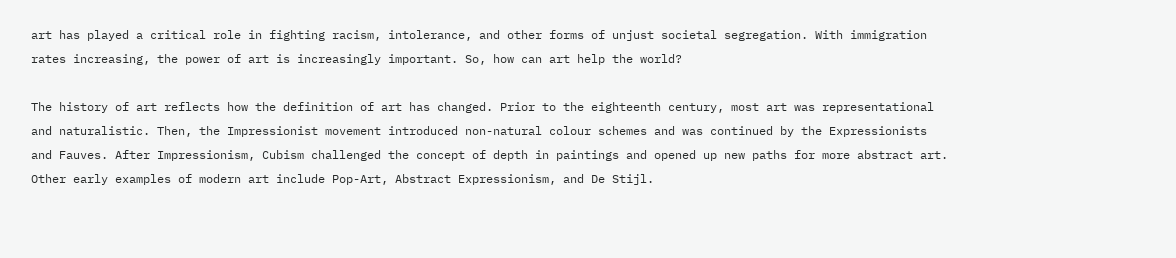art has played a critical role in fighting racism, intolerance, and other forms of unjust societal segregation. With immigration rates increasing, the power of art is increasingly important. So, how can art help the world?

The history of art reflects how the definition of art has changed. Prior to the eighteenth century, most art was representational and naturalistic. Then, the Impressionist movement introduced non-natural colour schemes and was continued by the Expressionists and Fauves. After Impressionism, Cubism challenged the concept of depth in paintings and opened up new paths for more abstract art. Other early examples of modern art include Pop-Art, Abstract Expressionism, and De Stijl.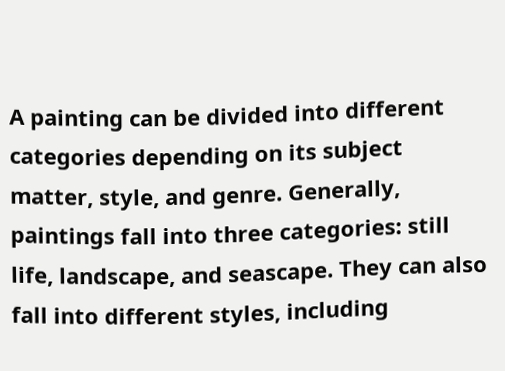A painting can be divided into different categories depending on its subject matter, style, and genre. Generally, paintings fall into three categories: still life, landscape, and seascape. They can also fall into different styles, including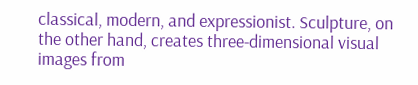classical, modern, and expressionist. Sculpture, on the other hand, creates three-dimensional visual images from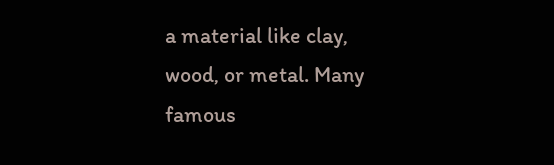a material like clay, wood, or metal. Many famous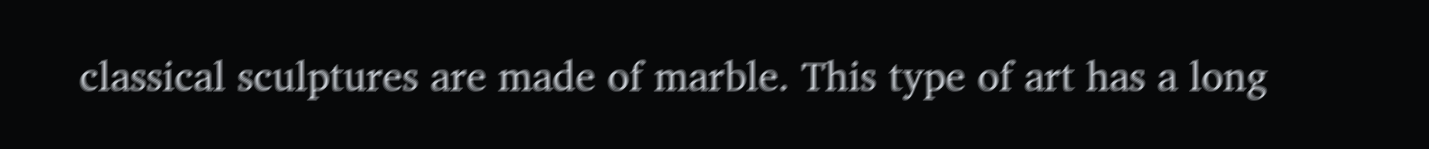classical sculptures are made of marble. This type of art has a long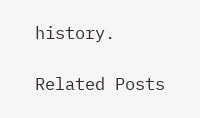history.

Related Posts